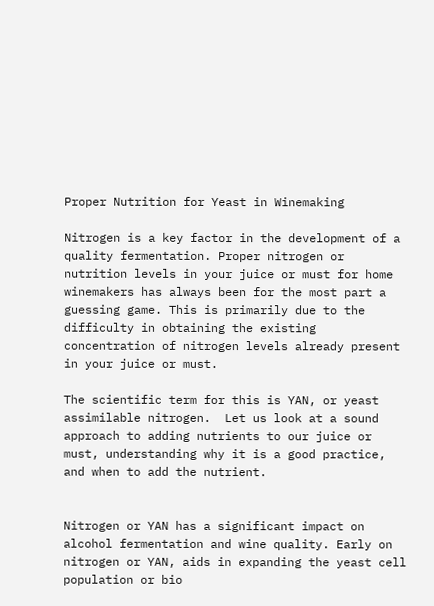Proper Nutrition for Yeast in Winemaking

Nitrogen is a key factor in the development of a quality fermentation. Proper nitrogen or nutrition levels in your juice or must for home winemakers has always been for the most part a guessing game. This is primarily due to the difficulty in obtaining the existing concentration of nitrogen levels already present in your juice or must.

The scientific term for this is YAN, or yeast assimilable nitrogen.  Let us look at a sound approach to adding nutrients to our juice or must, understanding why it is a good practice, and when to add the nutrient.


Nitrogen or YAN has a significant impact on alcohol fermentation and wine quality. Early on nitrogen or YAN, aids in expanding the yeast cell population or bio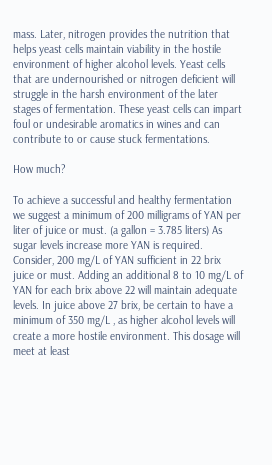mass. Later, nitrogen provides the nutrition that helps yeast cells maintain viability in the hostile environment of higher alcohol levels. Yeast cells that are undernourished or nitrogen deficient will struggle in the harsh environment of the later stages of fermentation. These yeast cells can impart foul or undesirable aromatics in wines and can contribute to or cause stuck fermentations.

How much?

To achieve a successful and healthy fermentation we suggest a minimum of 200 milligrams of YAN per liter of juice or must. (a gallon = 3.785 liters) As sugar levels increase more YAN is required. Consider, 200 mg/L of YAN sufficient in 22 brix juice or must. Adding an additional 8 to 10 mg/L of YAN for each brix above 22 will maintain adequate levels. In juice above 27 brix, be certain to have a minimum of 350 mg/L , as higher alcohol levels will create a more hostile environment. This dosage will meet at least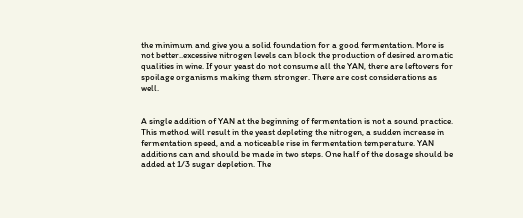the minimum and give you a solid foundation for a good fermentation. More is not better..excessive nitrogen levels can block the production of desired aromatic qualities in wine. If your yeast do not consume all the YAN, there are leftovers for spoilage organisms making them stronger. There are cost considerations as well.


A single addition of YAN at the beginning of fermentation is not a sound practice. This method will result in the yeast depleting the nitrogen, a sudden increase in fermentation speed, and a noticeable rise in fermentation temperature. YAN additions can and should be made in two steps. One half of the dosage should be added at 1/3 sugar depletion. The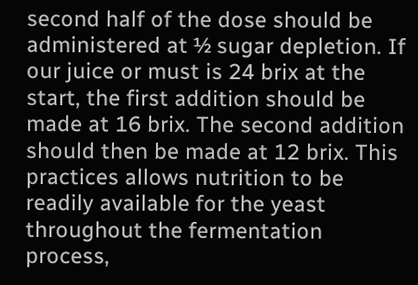second half of the dose should be administered at ½ sugar depletion. If our juice or must is 24 brix at the start, the first addition should be made at 16 brix. The second addition should then be made at 12 brix. This practices allows nutrition to be readily available for the yeast throughout the fermentation process,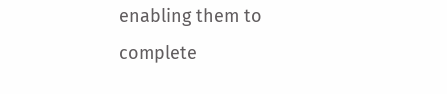enabling them to complete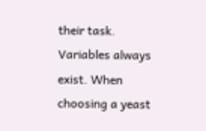their task. Variables always exist. When choosing a yeast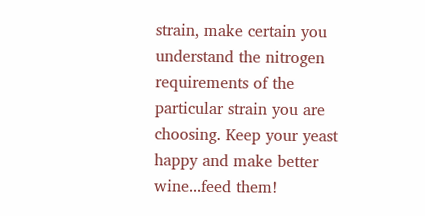strain, make certain you understand the nitrogen requirements of the particular strain you are choosing. Keep your yeast happy and make better wine...feed them!